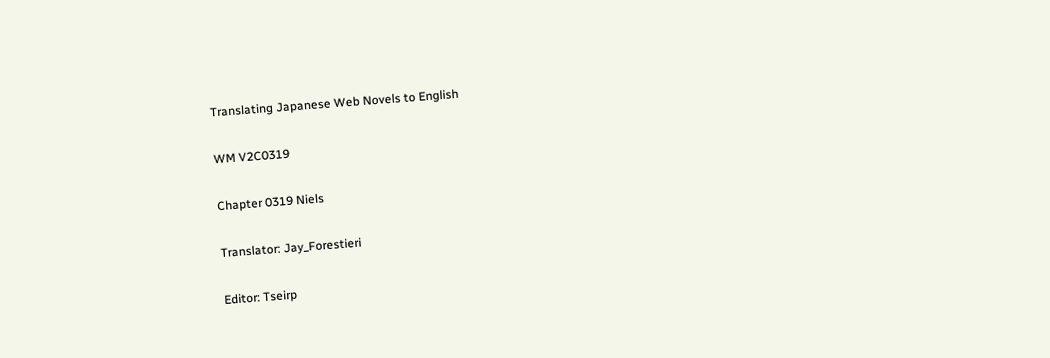Translating Japanese Web Novels to English

WM V2C0319

Chapter 0319 Niels

Translator: Jay_Forestieri

Editor: Tseirp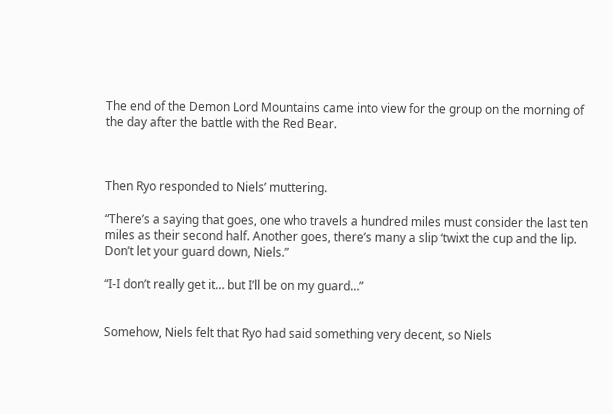The end of the Demon Lord Mountains came into view for the group on the morning of the day after the battle with the Red Bear.



Then Ryo responded to Niels’ muttering.

“There’s a saying that goes, one who travels a hundred miles must consider the last ten miles as their second half. Another goes, there’s many a slip ‘twixt the cup and the lip. Don’t let your guard down, Niels.”

“I-I don’t really get it… but I’ll be on my guard…”


Somehow, Niels felt that Ryo had said something very decent, so Niels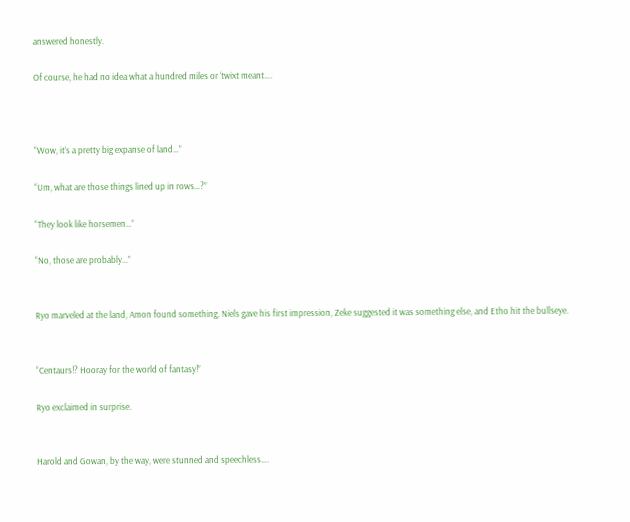answered honestly.

Of course, he had no idea what a hundred miles or ‘twixt meant….



“Wow, it’s a pretty big expanse of land…”

“Um, what are those things lined up in rows…?”

“They look like horsemen…”

“No, those are probably…”


Ryo marveled at the land, Amon found something, Niels gave his first impression, Zeke suggested it was something else, and Etho hit the bullseye.


“Centaurs!? Hooray for the world of fantasy!”

Ryo exclaimed in surprise.


Harold and Gowan, by the way, were stunned and speechless….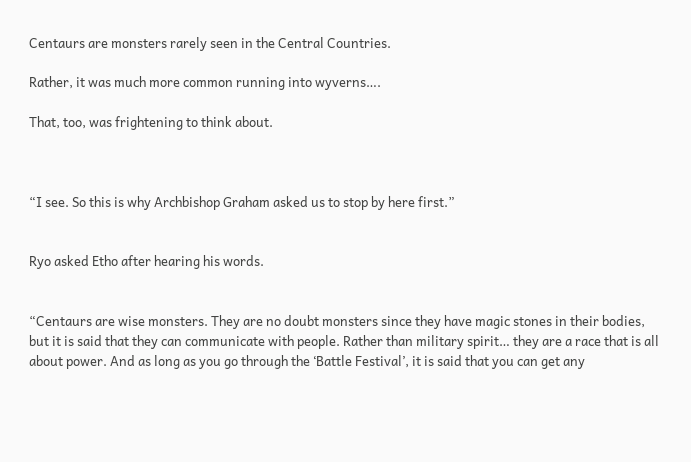Centaurs are monsters rarely seen in the Central Countries.

Rather, it was much more common running into wyverns….

That, too, was frightening to think about.



“I see. So this is why Archbishop Graham asked us to stop by here first.”


Ryo asked Etho after hearing his words.


“Centaurs are wise monsters. They are no doubt monsters since they have magic stones in their bodies, but it is said that they can communicate with people. Rather than military spirit… they are a race that is all about power. And as long as you go through the ‘Battle Festival’, it is said that you can get any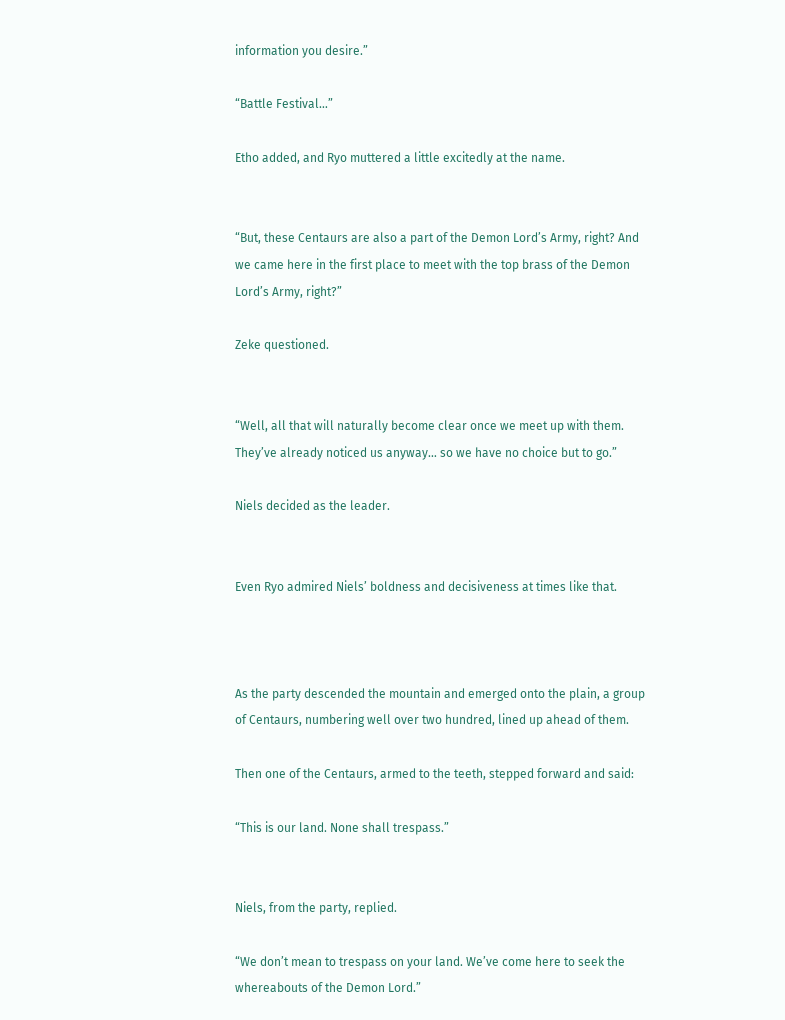information you desire.”

“Battle Festival…”

Etho added, and Ryo muttered a little excitedly at the name.


“But, these Centaurs are also a part of the Demon Lord’s Army, right? And we came here in the first place to meet with the top brass of the Demon Lord’s Army, right?”

Zeke questioned.


“Well, all that will naturally become clear once we meet up with them. They’ve already noticed us anyway… so we have no choice but to go.”

Niels decided as the leader.


Even Ryo admired Niels’ boldness and decisiveness at times like that.



As the party descended the mountain and emerged onto the plain, a group of Centaurs, numbering well over two hundred, lined up ahead of them.

Then one of the Centaurs, armed to the teeth, stepped forward and said:

“This is our land. None shall trespass.”


Niels, from the party, replied.

“We don’t mean to trespass on your land. We’ve come here to seek the whereabouts of the Demon Lord.”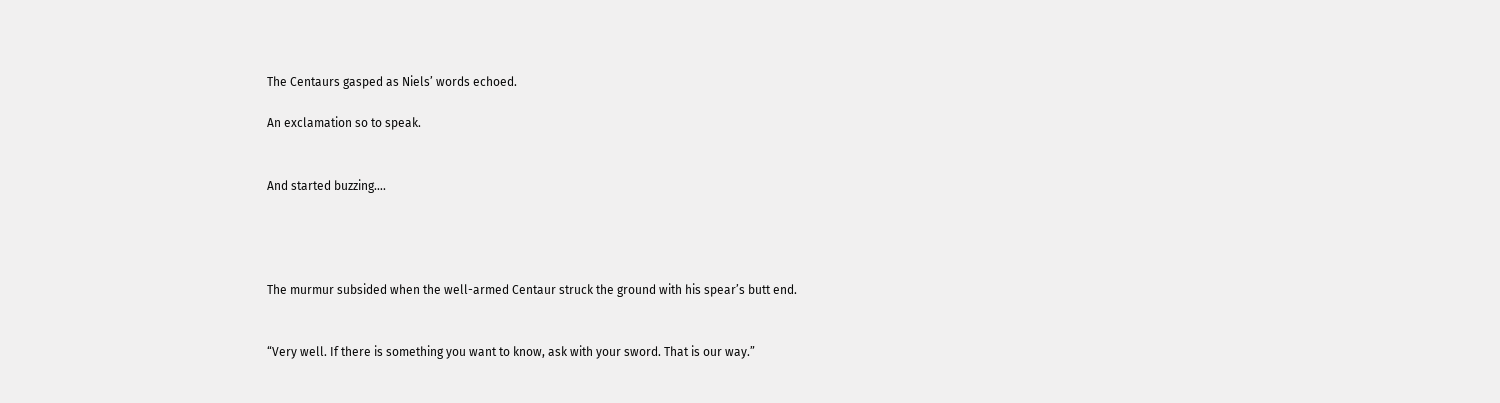The Centaurs gasped as Niels’ words echoed.

An exclamation so to speak.


And started buzzing….




The murmur subsided when the well-armed Centaur struck the ground with his spear’s butt end.


“Very well. If there is something you want to know, ask with your sword. That is our way.”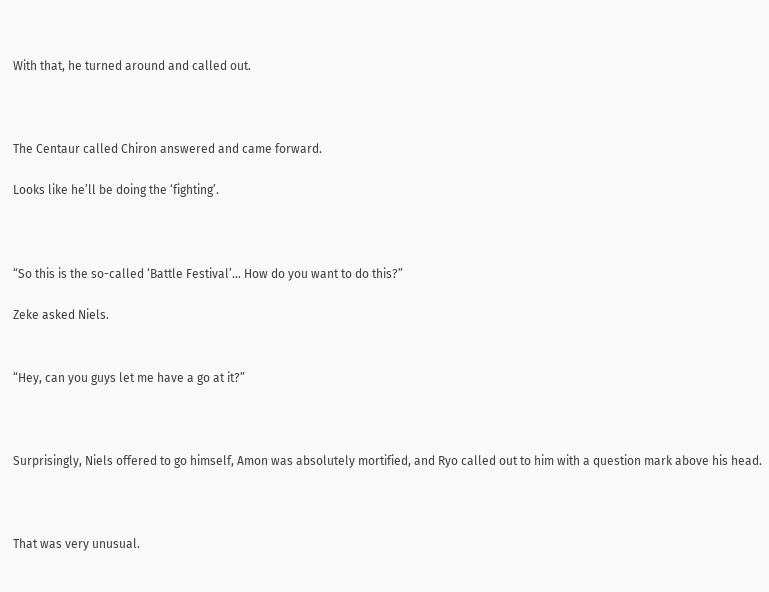With that, he turned around and called out.



The Centaur called Chiron answered and came forward.

Looks like he’ll be doing the ‘fighting’.



“So this is the so-called ‘Battle Festival’… How do you want to do this?”

Zeke asked Niels.


“Hey, can you guys let me have a go at it?”



Surprisingly, Niels offered to go himself, Amon was absolutely mortified, and Ryo called out to him with a question mark above his head.



That was very unusual.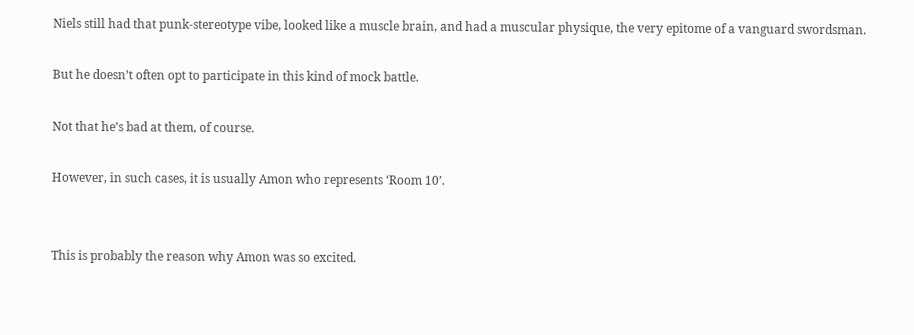Niels still had that punk-stereotype vibe, looked like a muscle brain, and had a muscular physique, the very epitome of a vanguard swordsman.

But he doesn’t often opt to participate in this kind of mock battle.

Not that he’s bad at them, of course.

However, in such cases, it is usually Amon who represents ‘Room 10’.


This is probably the reason why Amon was so excited.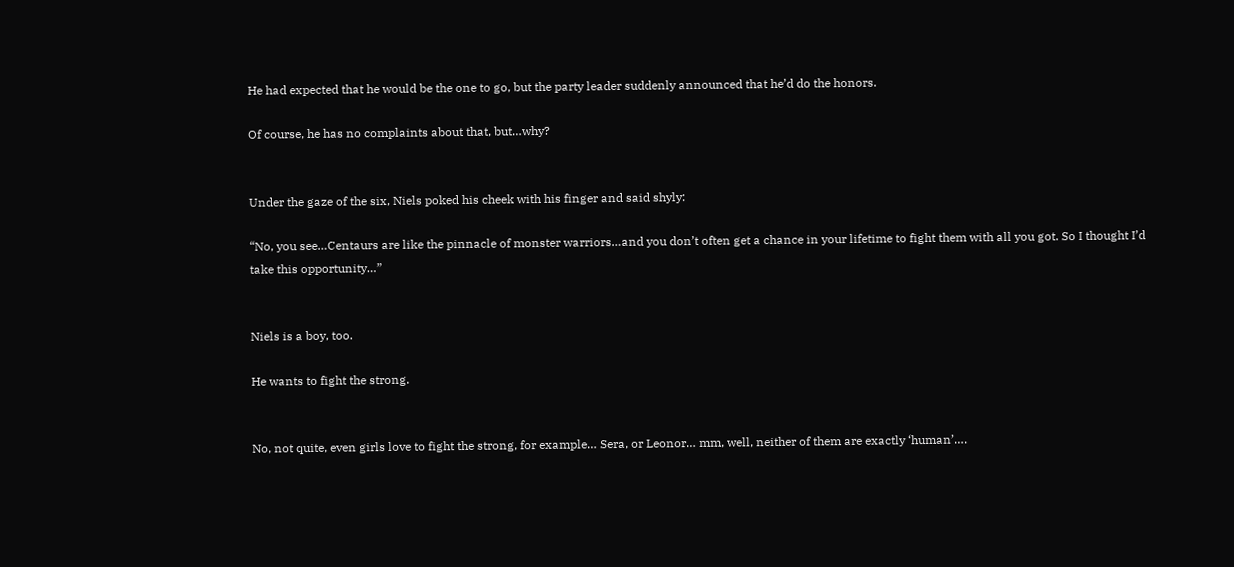He had expected that he would be the one to go, but the party leader suddenly announced that he’d do the honors.

Of course, he has no complaints about that, but…why?


Under the gaze of the six, Niels poked his cheek with his finger and said shyly:

“No, you see…Centaurs are like the pinnacle of monster warriors…and you don’t often get a chance in your lifetime to fight them with all you got. So I thought I’d take this opportunity…”


Niels is a boy, too.

He wants to fight the strong.


No, not quite, even girls love to fight the strong, for example… Sera, or Leonor… mm, well, neither of them are exactly ‘human’….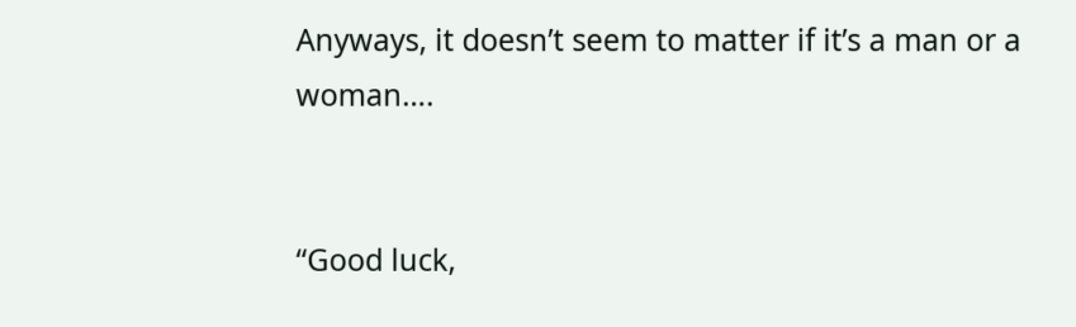Anyways, it doesn’t seem to matter if it’s a man or a woman….


“Good luck,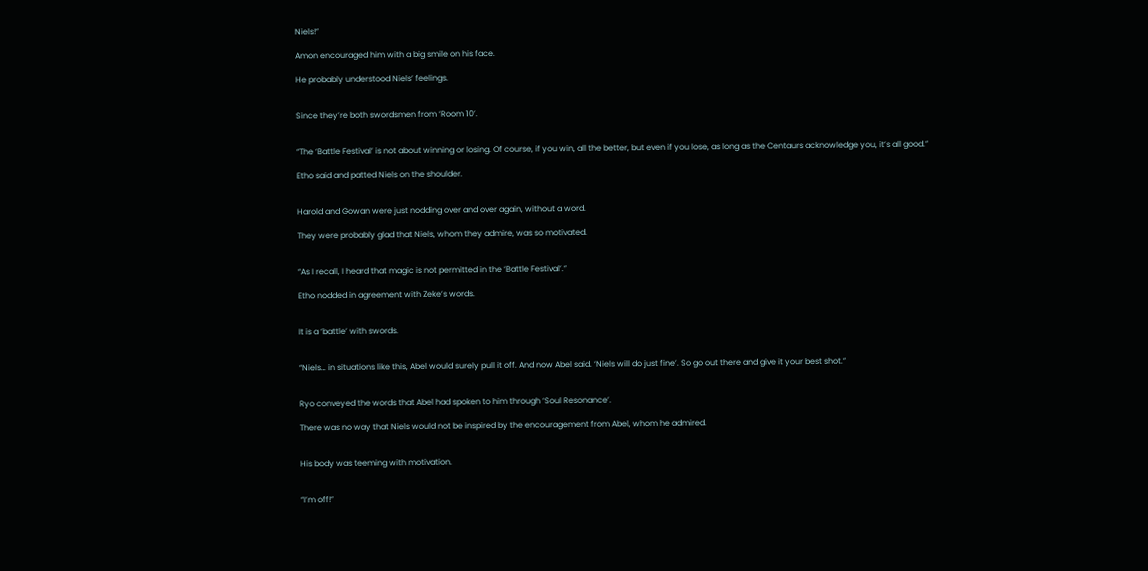Niels!”

Amon encouraged him with a big smile on his face.

He probably understood Niels’ feelings.


Since they’re both swordsmen from ‘Room 10’.


“The ‘Battle Festival’ is not about winning or losing. Of course, if you win, all the better, but even if you lose, as long as the Centaurs acknowledge you, it’s all good.”

Etho said and patted Niels on the shoulder.


Harold and Gowan were just nodding over and over again, without a word.

They were probably glad that Niels, whom they admire, was so motivated.


“As I recall, I heard that magic is not permitted in the ‘Battle Festival’.”

Etho nodded in agreement with Zeke’s words.


It is a ‘battle’ with swords.


“Niels… in situations like this, Abel would surely pull it off. And now Abel said. ‘Niels will do just fine’. So go out there and give it your best shot.”


Ryo conveyed the words that Abel had spoken to him through ‘Soul Resonance’.

There was no way that Niels would not be inspired by the encouragement from Abel, whom he admired.


His body was teeming with motivation.


“I’m off!”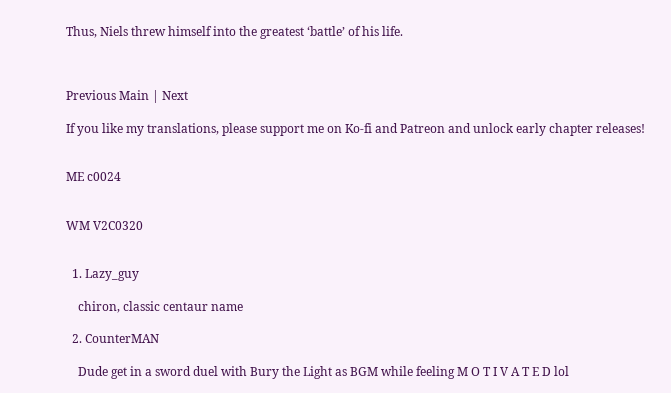Thus, Niels threw himself into the greatest ‘battle’ of his life.



Previous Main | Next

If you like my translations, please support me on Ko-fi and Patreon and unlock early chapter releases!


ME c0024


WM V2C0320


  1. Lazy_guy

    chiron, classic centaur name

  2. CounterMAN

    Dude get in a sword duel with Bury the Light as BGM while feeling M O T I V A T E D lol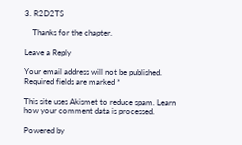3. R2D2TS

    Thanks for the chapter.

Leave a Reply

Your email address will not be published. Required fields are marked *

This site uses Akismet to reduce spam. Learn how your comment data is processed.

Powered by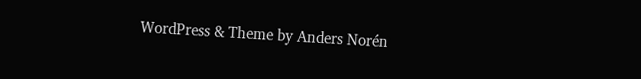WordPress & Theme by Anders Norén